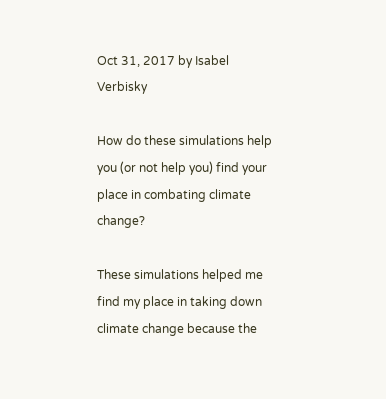Oct 31, 2017 by Isabel Verbisky

How do these simulations help you (or not help you) find your place in combating climate change?

These simulations helped me find my place in taking down climate change because the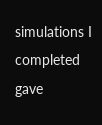simulations I completed gave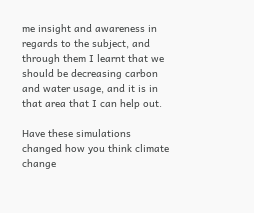me insight and awareness in regards to the subject, and through them I learnt that we should be decreasing carbon and water usage, and it is in that area that I can help out.

Have these simulations changed how you think climate change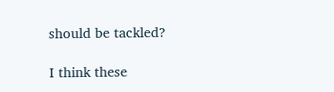should be tackled?

I think these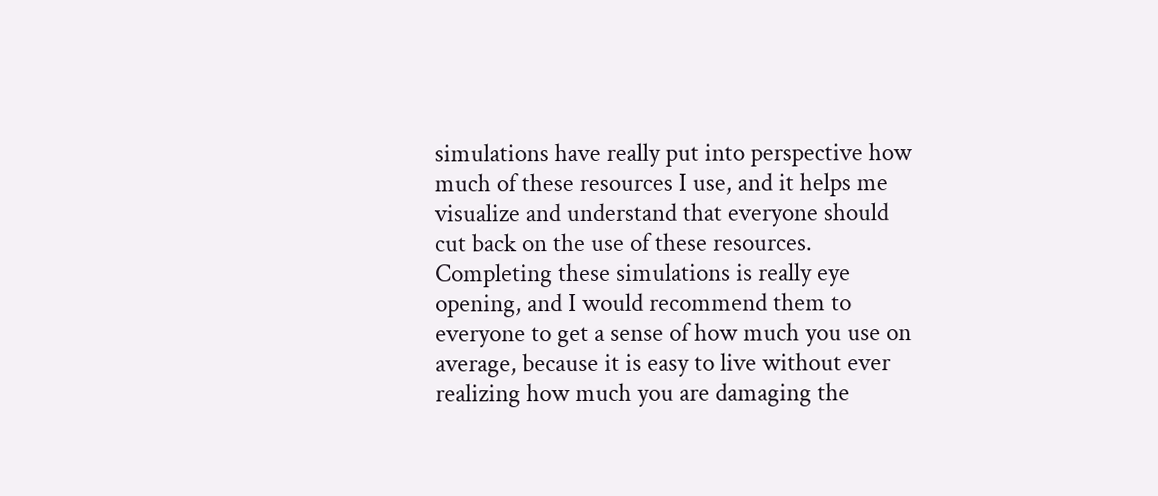simulations have really put into perspective how much of these resources I use, and it helps me visualize and understand that everyone should cut back on the use of these resources. Completing these simulations is really eye opening, and I would recommend them to everyone to get a sense of how much you use on average, because it is easy to live without ever realizing how much you are damaging the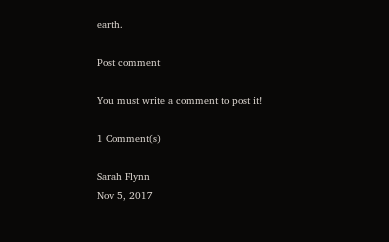earth.

Post comment

You must write a comment to post it!

1 Comment(s)

Sarah Flynn
Nov 5, 2017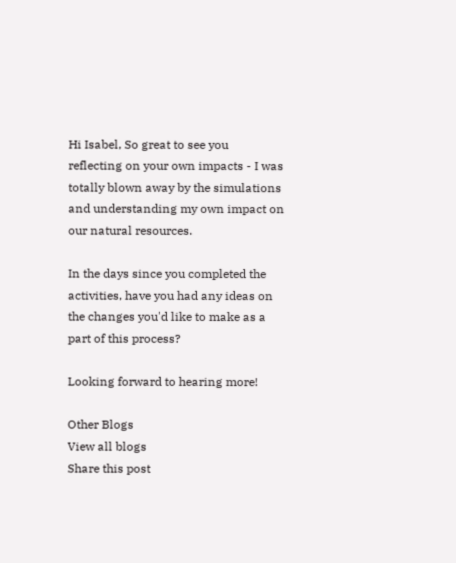Hi Isabel, So great to see you reflecting on your own impacts - I was totally blown away by the simulations and understanding my own impact on our natural resources.

In the days since you completed the activities, have you had any ideas on the changes you'd like to make as a part of this process?

Looking forward to hearing more!

Other Blogs
View all blogs
Share this post